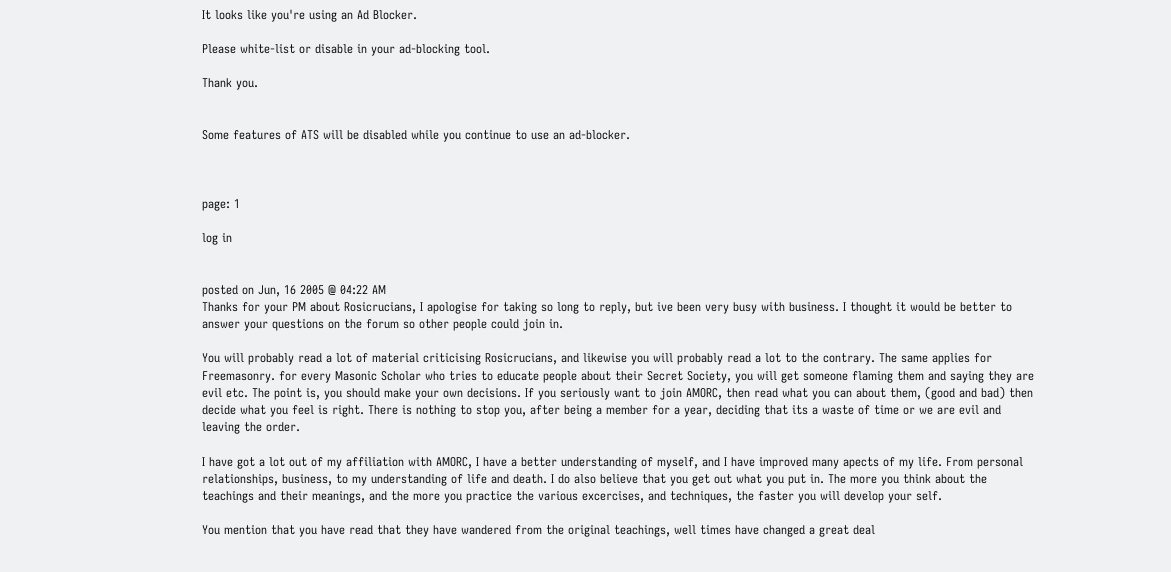It looks like you're using an Ad Blocker.

Please white-list or disable in your ad-blocking tool.

Thank you.


Some features of ATS will be disabled while you continue to use an ad-blocker.



page: 1

log in


posted on Jun, 16 2005 @ 04:22 AM
Thanks for your PM about Rosicrucians, I apologise for taking so long to reply, but ive been very busy with business. I thought it would be better to answer your questions on the forum so other people could join in.

You will probably read a lot of material criticising Rosicrucians, and likewise you will probably read a lot to the contrary. The same applies for Freemasonry. for every Masonic Scholar who tries to educate people about their Secret Society, you will get someone flaming them and saying they are evil etc. The point is, you should make your own decisions. If you seriously want to join AMORC, then read what you can about them, (good and bad) then decide what you feel is right. There is nothing to stop you, after being a member for a year, deciding that its a waste of time or we are evil and leaving the order.

I have got a lot out of my affiliation with AMORC, I have a better understanding of myself, and I have improved many apects of my life. From personal relationships, business, to my understanding of life and death. I do also believe that you get out what you put in. The more you think about the teachings and their meanings, and the more you practice the various excercises, and techniques, the faster you will develop your self.

You mention that you have read that they have wandered from the original teachings, well times have changed a great deal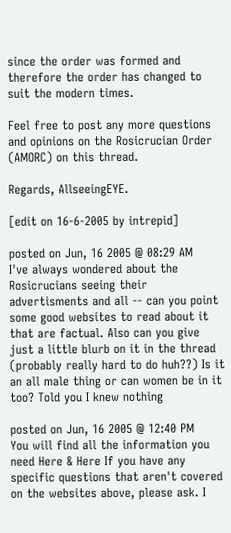since the order was formed and therefore the order has changed to suit the modern times.

Feel free to post any more questions and opinions on the Rosicrucian Order (AMORC) on this thread.

Regards, AllseeingEYE.

[edit on 16-6-2005 by intrepid]

posted on Jun, 16 2005 @ 08:29 AM
I've always wondered about the Rosicrucians seeing their advertisments and all -- can you point some good websites to read about it that are factual. Also can you give just a little blurb on it in the thread (probably really hard to do huh??) Is it an all male thing or can women be in it too? Told you I knew nothing

posted on Jun, 16 2005 @ 12:40 PM
You will find all the information you need Here & Here If you have any specific questions that aren't covered on the websites above, please ask. I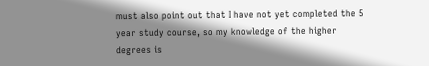must also point out that I have not yet completed the 5 year study course, so my knowledge of the higher degrees is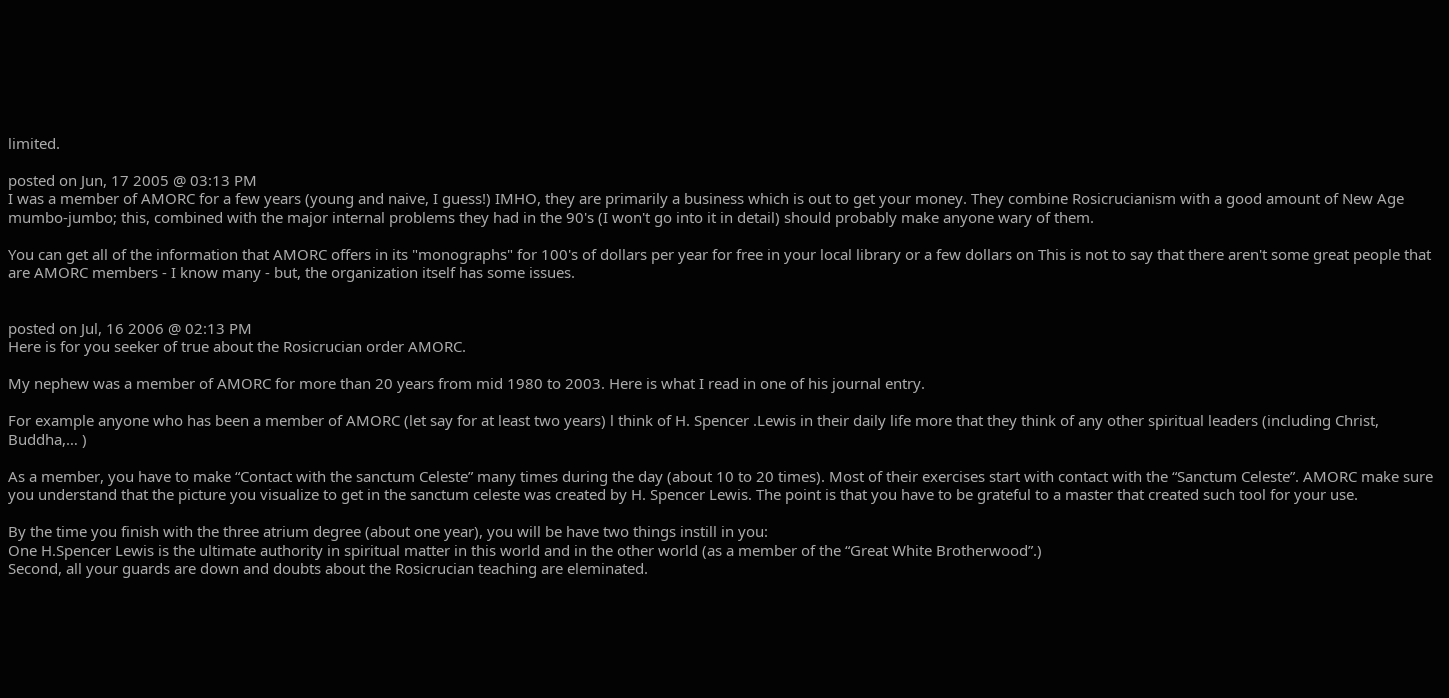limited.

posted on Jun, 17 2005 @ 03:13 PM
I was a member of AMORC for a few years (young and naive, I guess!) IMHO, they are primarily a business which is out to get your money. They combine Rosicrucianism with a good amount of New Age mumbo-jumbo; this, combined with the major internal problems they had in the 90's (I won't go into it in detail) should probably make anyone wary of them.

You can get all of the information that AMORC offers in its "monographs" for 100's of dollars per year for free in your local library or a few dollars on This is not to say that there aren't some great people that are AMORC members - I know many - but, the organization itself has some issues.


posted on Jul, 16 2006 @ 02:13 PM
Here is for you seeker of true about the Rosicrucian order AMORC.

My nephew was a member of AMORC for more than 20 years from mid 1980 to 2003. Here is what I read in one of his journal entry.

For example anyone who has been a member of AMORC (let say for at least two years) l think of H. Spencer .Lewis in their daily life more that they think of any other spiritual leaders (including Christ, Buddha,… )

As a member, you have to make “Contact with the sanctum Celeste” many times during the day (about 10 to 20 times). Most of their exercises start with contact with the “Sanctum Celeste”. AMORC make sure you understand that the picture you visualize to get in the sanctum celeste was created by H. Spencer Lewis. The point is that you have to be grateful to a master that created such tool for your use.

By the time you finish with the three atrium degree (about one year), you will be have two things instill in you:
One H.Spencer Lewis is the ultimate authority in spiritual matter in this world and in the other world (as a member of the “Great White Brotherwood”.)
Second, all your guards are down and doubts about the Rosicrucian teaching are eleminated.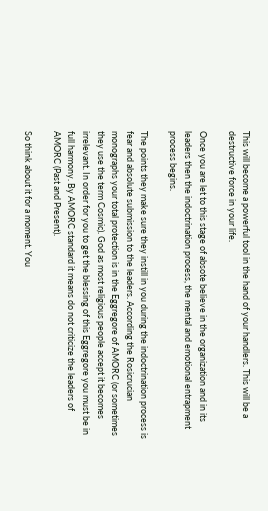This will become a powerful tool in the hand of your handlers. This will be a destructive force in your life.

Once you are let to this stage of absote believe in the organization and in its leaders then the indoctrination process, the mental and emotional entrapment process begins.

The points they make sure they instill in you during the indoctrination process is fear and absolute submission to the leaders. According the Rosicrucian monographs your total protection is in the Eggregore of AMORC (or sometimes they use the term Cosmic). God as most religious people accept it becomes irrelevant. In order for you to get the blessing of this Eggregore you must be in full harmony. By AMORC standard it means do not criticize the leaders of AMORC (Past and Present).

So think about it for a moment. You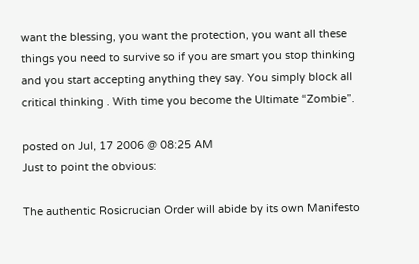want the blessing, you want the protection, you want all these things you need to survive so if you are smart you stop thinking and you start accepting anything they say. You simply block all critical thinking . With time you become the Ultimate “Zombie”.

posted on Jul, 17 2006 @ 08:25 AM
Just to point the obvious:

The authentic Rosicrucian Order will abide by its own Manifesto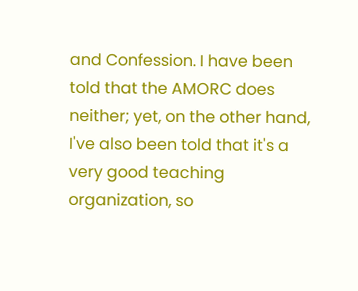and Confession. I have been told that the AMORC does neither; yet, on the other hand, I've also been told that it's a very good teaching organization, so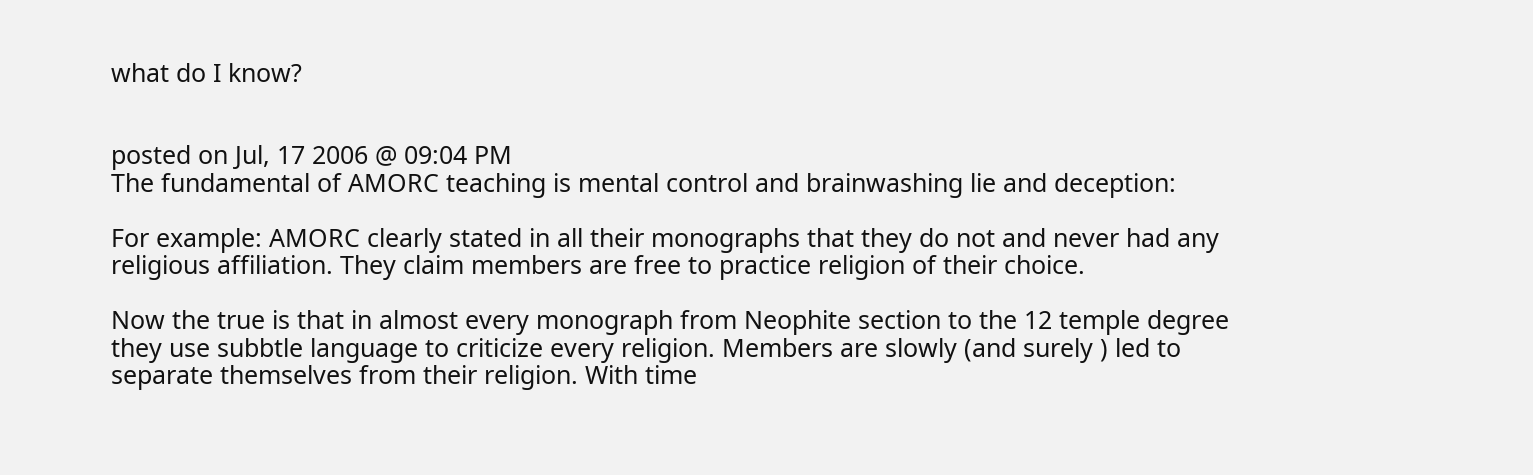what do I know?


posted on Jul, 17 2006 @ 09:04 PM
The fundamental of AMORC teaching is mental control and brainwashing lie and deception:

For example: AMORC clearly stated in all their monographs that they do not and never had any religious affiliation. They claim members are free to practice religion of their choice.

Now the true is that in almost every monograph from Neophite section to the 12 temple degree they use subbtle language to criticize every religion. Members are slowly (and surely ) led to separate themselves from their religion. With time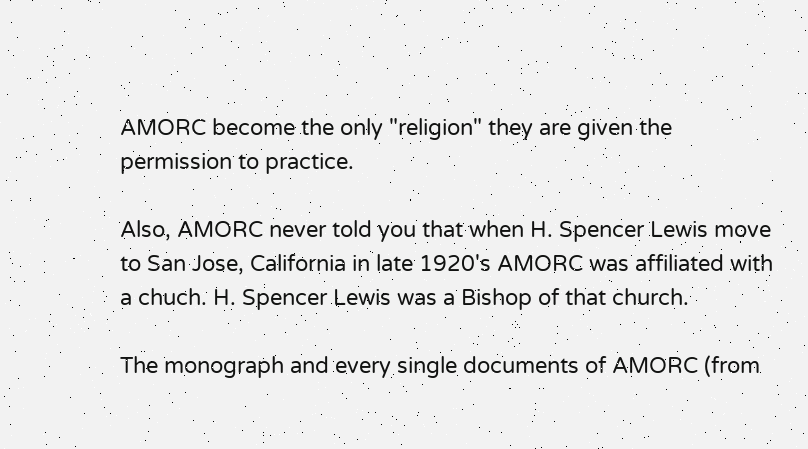AMORC become the only "religion" they are given the permission to practice.

Also, AMORC never told you that when H. Spencer Lewis move to San Jose, California in late 1920's AMORC was affiliated with a chuch. H. Spencer Lewis was a Bishop of that church.

The monograph and every single documents of AMORC (from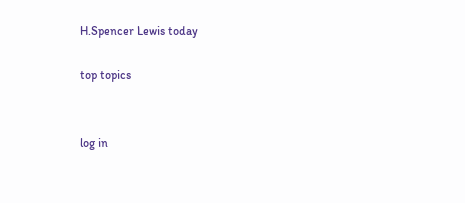H.Spencer Lewis today

top topics


log in